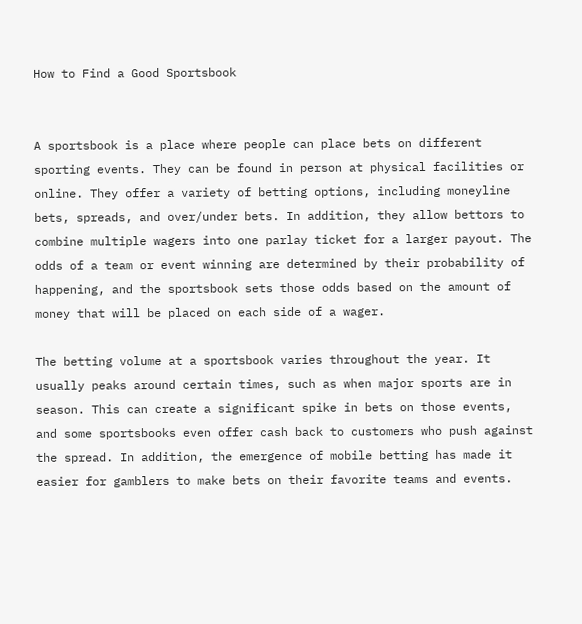How to Find a Good Sportsbook


A sportsbook is a place where people can place bets on different sporting events. They can be found in person at physical facilities or online. They offer a variety of betting options, including moneyline bets, spreads, and over/under bets. In addition, they allow bettors to combine multiple wagers into one parlay ticket for a larger payout. The odds of a team or event winning are determined by their probability of happening, and the sportsbook sets those odds based on the amount of money that will be placed on each side of a wager.

The betting volume at a sportsbook varies throughout the year. It usually peaks around certain times, such as when major sports are in season. This can create a significant spike in bets on those events, and some sportsbooks even offer cash back to customers who push against the spread. In addition, the emergence of mobile betting has made it easier for gamblers to make bets on their favorite teams and events.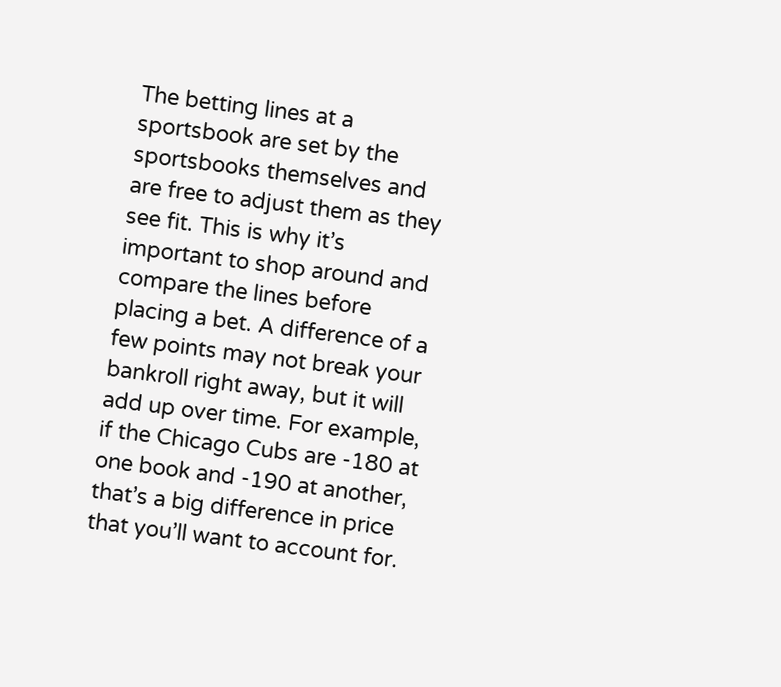The betting lines at a sportsbook are set by the sportsbooks themselves and are free to adjust them as they see fit. This is why it’s important to shop around and compare the lines before placing a bet. A difference of a few points may not break your bankroll right away, but it will add up over time. For example, if the Chicago Cubs are -180 at one book and -190 at another, that’s a big difference in price that you’ll want to account for.